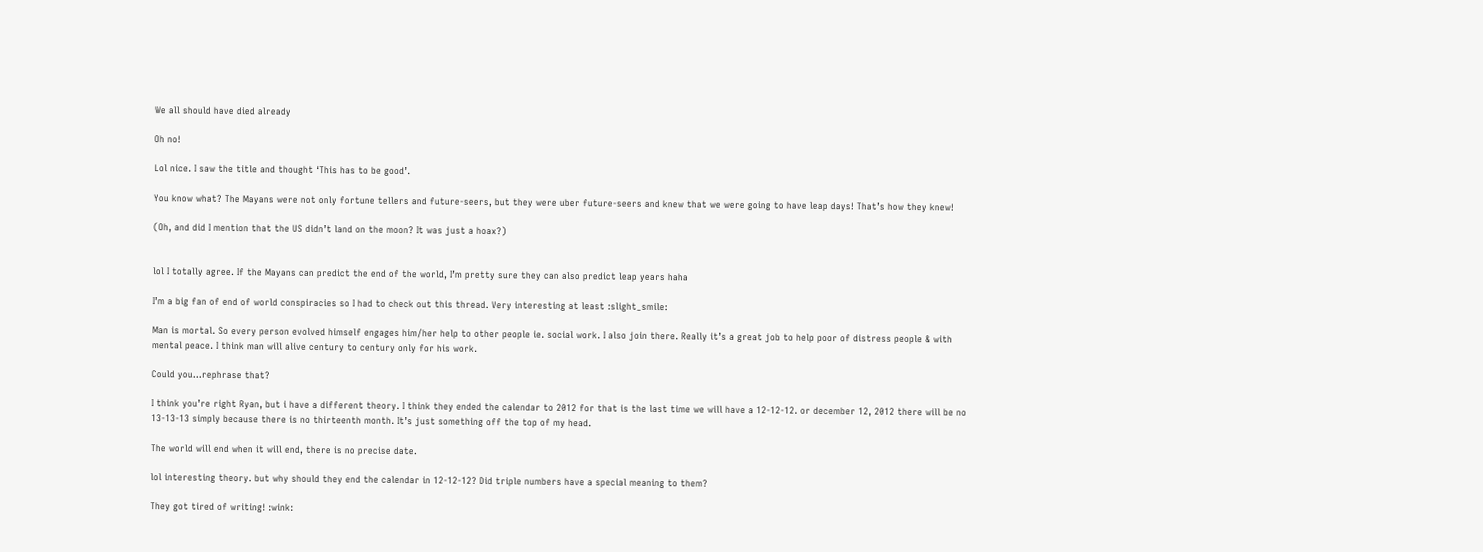We all should have died already

Oh no!

Lol nice. I saw the title and thought ‘This has to be good’.

You know what? The Mayans were not only fortune tellers and future-seers, but they were uber future-seers and knew that we were going to have leap days! That’s how they knew!

(Oh, and did I mention that the US didn’t land on the moon? It was just a hoax?)


lol I totally agree. If the Mayans can predict the end of the world, I’m pretty sure they can also predict leap years haha

I’m a big fan of end of world conspiracies so I had to check out this thread. Very interesting at least :slight_smile:

Man is mortal. So every person evolved himself engages him/her help to other people ie. social work. I also join there. Really it’s a great job to help poor of distress people & with mental peace. I think man will alive century to century only for his work.

Could you…rephrase that?

I think you’re right Ryan, but i have a different theory. I think they ended the calendar to 2012 for that is the last time we will have a 12-12-12. or december 12, 2012 there will be no 13-13-13 simply because there is no thirteenth month. It’s just something off the top of my head.

The world will end when it will end, there is no precise date.

lol interesting theory. but why should they end the calendar in 12-12-12? Did triple numbers have a special meaning to them?

They got tired of writing! :wink: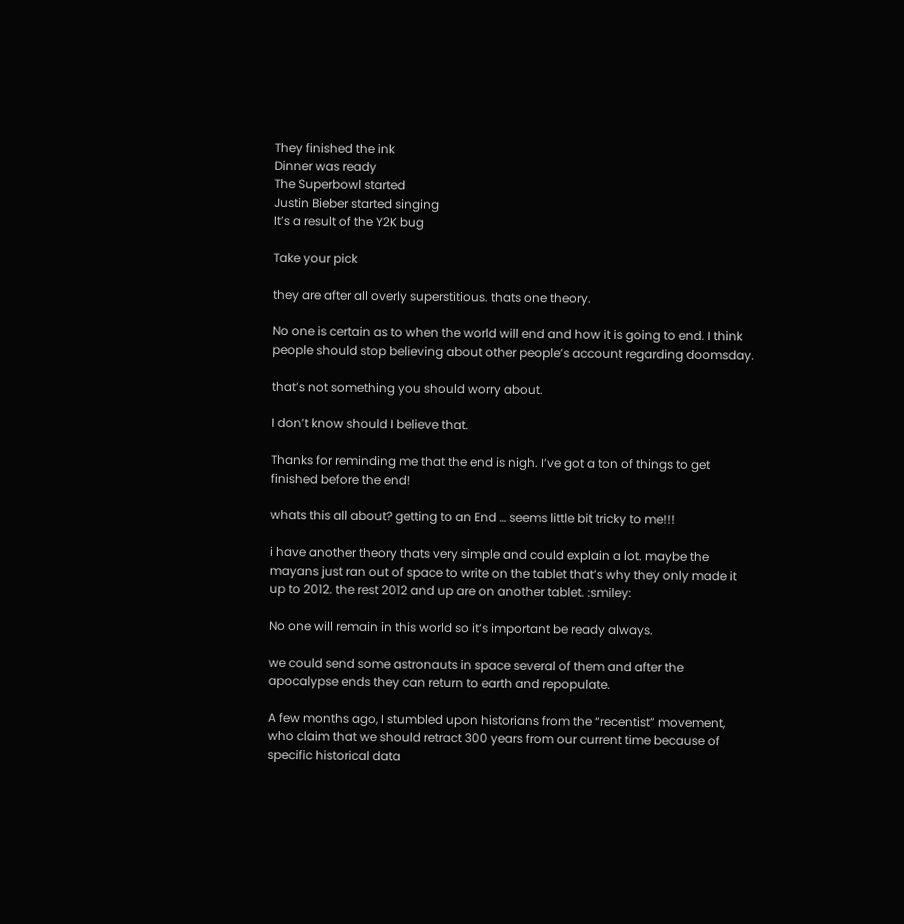They finished the ink
Dinner was ready
The Superbowl started
Justin Bieber started singing
It’s a result of the Y2K bug

Take your pick

they are after all overly superstitious. thats one theory.

No one is certain as to when the world will end and how it is going to end. I think people should stop believing about other people’s account regarding doomsday.

that’s not something you should worry about.

I don’t know should I believe that.

Thanks for reminding me that the end is nigh. I’ve got a ton of things to get finished before the end!

whats this all about? getting to an End … seems little bit tricky to me!!!

i have another theory thats very simple and could explain a lot. maybe the mayans just ran out of space to write on the tablet that’s why they only made it up to 2012. the rest 2012 and up are on another tablet. :smiley:

No one will remain in this world so it’s important be ready always.

we could send some astronauts in space several of them and after the apocalypse ends they can return to earth and repopulate.

A few months ago, I stumbled upon historians from the “recentist” movement, who claim that we should retract 300 years from our current time because of specific historical data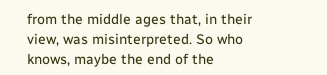from the middle ages that, in their view, was misinterpreted. So who knows, maybe the end of the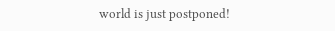world is just postponed!